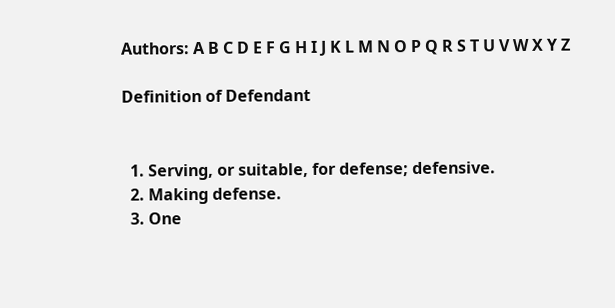Authors: A B C D E F G H I J K L M N O P Q R S T U V W X Y Z

Definition of Defendant


  1. Serving, or suitable, for defense; defensive.
  2. Making defense.
  3. One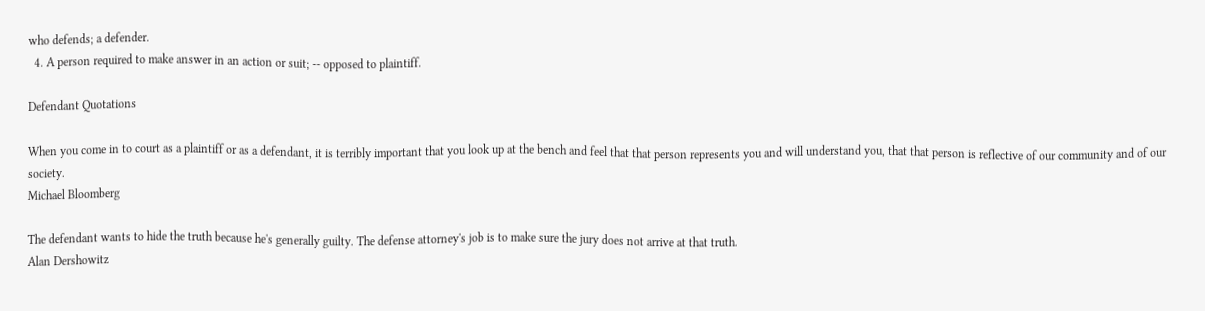who defends; a defender.
  4. A person required to make answer in an action or suit; -- opposed to plaintiff.

Defendant Quotations

When you come in to court as a plaintiff or as a defendant, it is terribly important that you look up at the bench and feel that that person represents you and will understand you, that that person is reflective of our community and of our society.
Michael Bloomberg

The defendant wants to hide the truth because he's generally guilty. The defense attorney's job is to make sure the jury does not arrive at that truth.
Alan Dershowitz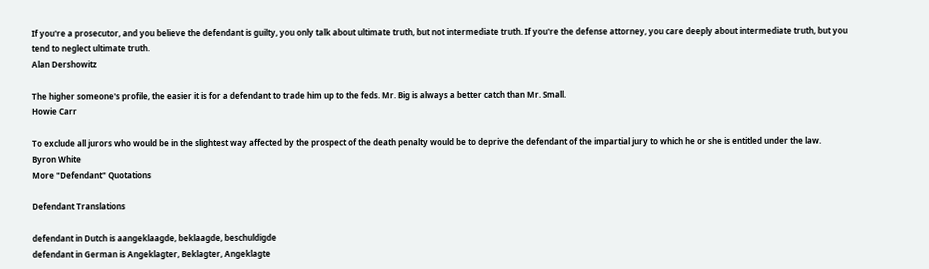If you're a prosecutor, and you believe the defendant is guilty, you only talk about ultimate truth, but not intermediate truth. If you're the defense attorney, you care deeply about intermediate truth, but you tend to neglect ultimate truth.
Alan Dershowitz

The higher someone's profile, the easier it is for a defendant to trade him up to the feds. Mr. Big is always a better catch than Mr. Small.
Howie Carr

To exclude all jurors who would be in the slightest way affected by the prospect of the death penalty would be to deprive the defendant of the impartial jury to which he or she is entitled under the law.
Byron White
More "Defendant" Quotations

Defendant Translations

defendant in Dutch is aangeklaagde, beklaagde, beschuldigde
defendant in German is Angeklagter, Beklagter, Angeklagte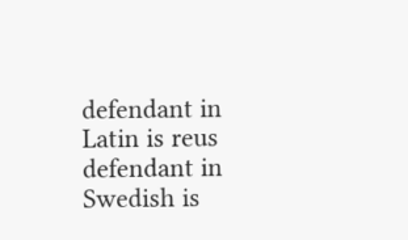defendant in Latin is reus
defendant in Swedish is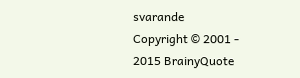svarande
Copyright © 2001 - 2015 BrainyQuote